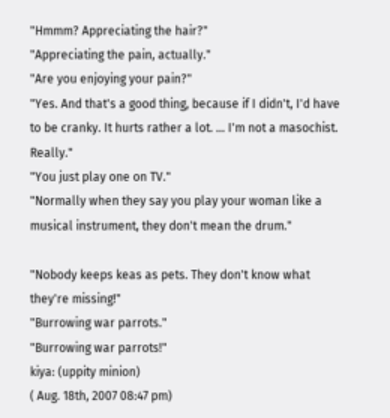"Hmmm? Appreciating the hair?"
"Appreciating the pain, actually."
"Are you enjoying your pain?"
"Yes. And that's a good thing, because if I didn't, I'd have to be cranky. It hurts rather a lot. ... I'm not a masochist. Really."
"You just play one on TV."
"Normally when they say you play your woman like a musical instrument, they don't mean the drum."

"Nobody keeps keas as pets. They don't know what they're missing!"
"Burrowing war parrots."
"Burrowing war parrots!"
kiya: (uppity minion)
( Aug. 18th, 2007 08:47 pm)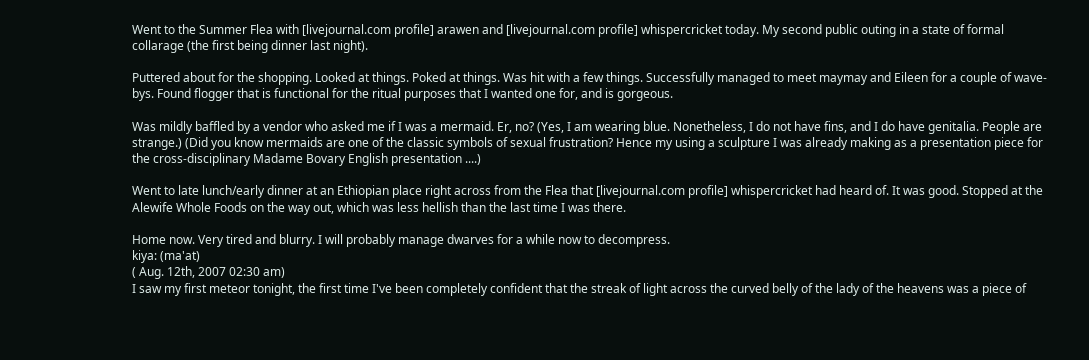Went to the Summer Flea with [livejournal.com profile] arawen and [livejournal.com profile] whispercricket today. My second public outing in a state of formal collarage (the first being dinner last night).

Puttered about for the shopping. Looked at things. Poked at things. Was hit with a few things. Successfully managed to meet maymay and Eileen for a couple of wave-bys. Found flogger that is functional for the ritual purposes that I wanted one for, and is gorgeous.

Was mildly baffled by a vendor who asked me if I was a mermaid. Er, no? (Yes, I am wearing blue. Nonetheless, I do not have fins, and I do have genitalia. People are strange.) (Did you know mermaids are one of the classic symbols of sexual frustration? Hence my using a sculpture I was already making as a presentation piece for the cross-disciplinary Madame Bovary English presentation ....)

Went to late lunch/early dinner at an Ethiopian place right across from the Flea that [livejournal.com profile] whispercricket had heard of. It was good. Stopped at the Alewife Whole Foods on the way out, which was less hellish than the last time I was there.

Home now. Very tired and blurry. I will probably manage dwarves for a while now to decompress.
kiya: (ma'at)
( Aug. 12th, 2007 02:30 am)
I saw my first meteor tonight, the first time I've been completely confident that the streak of light across the curved belly of the lady of the heavens was a piece of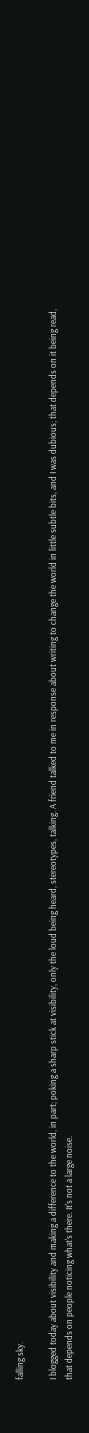falling sky.

I blogged today about visibility and making a difference to the world, in part; poking a sharp stick at visibility, only the loud being heard, stereotypes, talking. A friend talked to me in response about writing to change the world in little subtle bits, and I was dubious; that depends on it being read, that depends on people noticing what's there. It's not a large noise.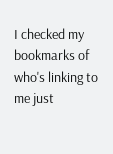I checked my bookmarks of who's linking to me just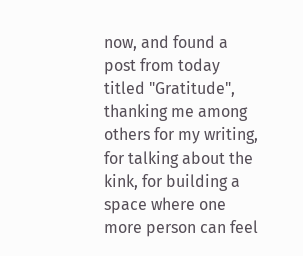now, and found a post from today titled "Gratitude", thanking me among others for my writing, for talking about the kink, for building a space where one more person can feel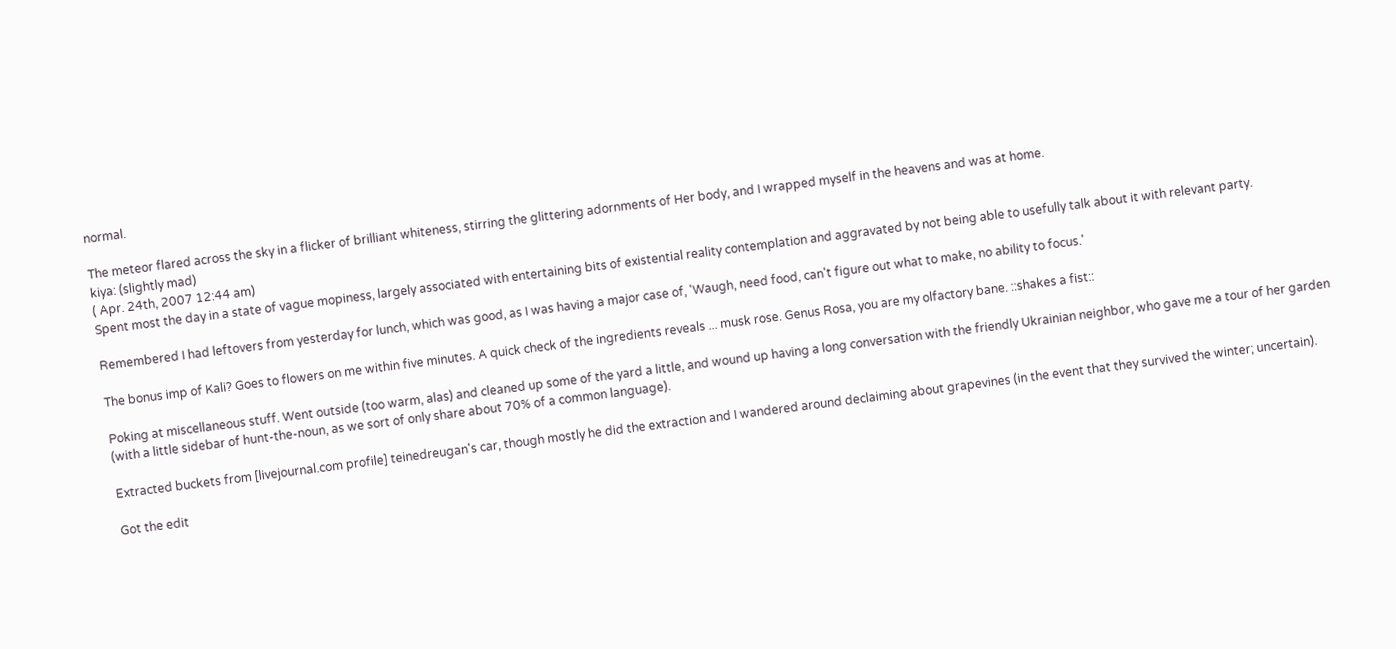normal.

The meteor flared across the sky in a flicker of brilliant whiteness, stirring the glittering adornments of Her body, and I wrapped myself in the heavens and was at home.
kiya: (slightly mad)
( Apr. 24th, 2007 12:44 am)
Spent most the day in a state of vague mopiness, largely associated with entertaining bits of existential reality contemplation and aggravated by not being able to usefully talk about it with relevant party.

Remembered I had leftovers from yesterday for lunch, which was good, as I was having a major case of, 'Waugh, need food, can't figure out what to make, no ability to focus.'

The bonus imp of Kali? Goes to flowers on me within five minutes. A quick check of the ingredients reveals ... musk rose. Genus Rosa, you are my olfactory bane. ::shakes a fist::

Poking at miscellaneous stuff. Went outside (too warm, alas) and cleaned up some of the yard a little, and wound up having a long conversation with the friendly Ukrainian neighbor, who gave me a tour of her garden (with a little sidebar of hunt-the-noun, as we sort of only share about 70% of a common language).

Extracted buckets from [livejournal.com profile] teinedreugan's car, though mostly he did the extraction and I wandered around declaiming about grapevines (in the event that they survived the winter; uncertain).

Got the edit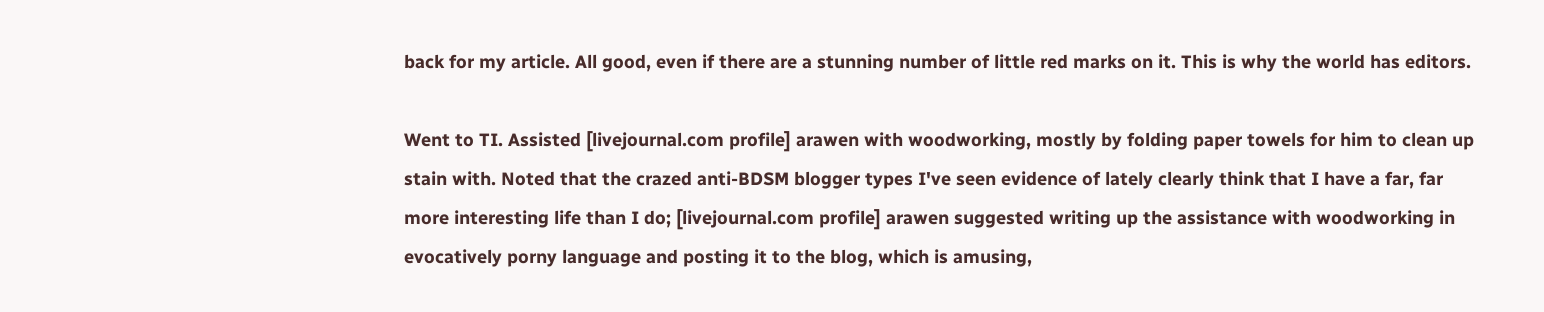back for my article. All good, even if there are a stunning number of little red marks on it. This is why the world has editors.

Went to TI. Assisted [livejournal.com profile] arawen with woodworking, mostly by folding paper towels for him to clean up stain with. Noted that the crazed anti-BDSM blogger types I've seen evidence of lately clearly think that I have a far, far more interesting life than I do; [livejournal.com profile] arawen suggested writing up the assistance with woodworking in evocatively porny language and posting it to the blog, which is amusing,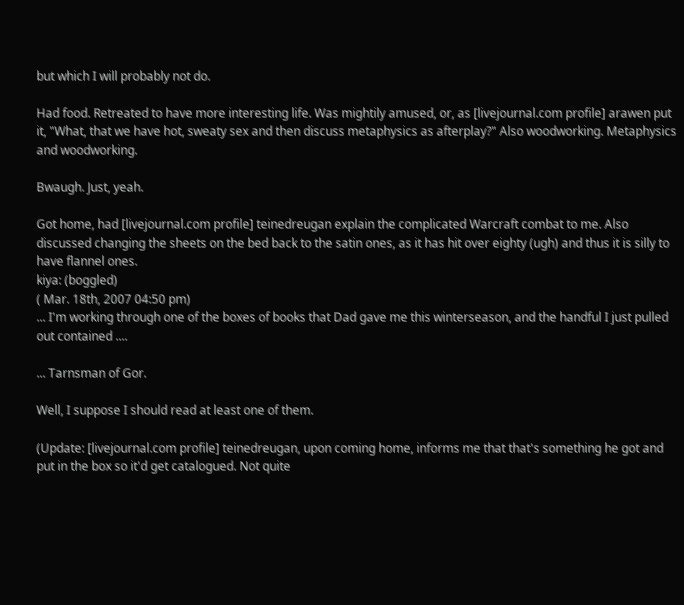but which I will probably not do.

Had food. Retreated to have more interesting life. Was mightily amused, or, as [livejournal.com profile] arawen put it, "What, that we have hot, sweaty sex and then discuss metaphysics as afterplay?" Also woodworking. Metaphysics and woodworking.

Bwaugh. Just, yeah.

Got home, had [livejournal.com profile] teinedreugan explain the complicated Warcraft combat to me. Also discussed changing the sheets on the bed back to the satin ones, as it has hit over eighty (ugh) and thus it is silly to have flannel ones.
kiya: (boggled)
( Mar. 18th, 2007 04:50 pm)
... I'm working through one of the boxes of books that Dad gave me this winterseason, and the handful I just pulled out contained ....

... Tarnsman of Gor.

Well, I suppose I should read at least one of them.

(Update: [livejournal.com profile] teinedreugan, upon coming home, informs me that that's something he got and put in the box so it'd get catalogued. Not quite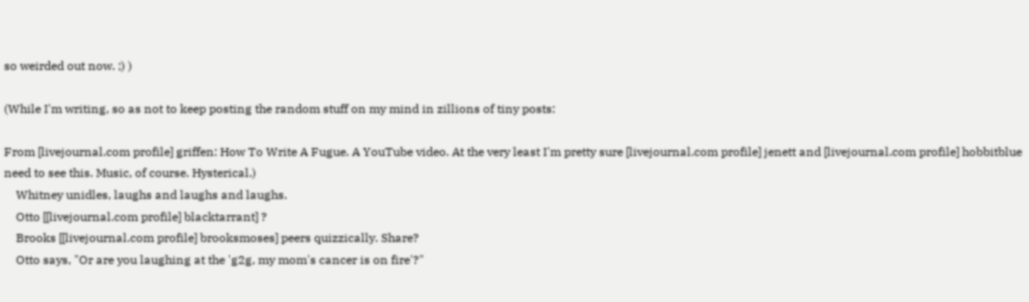so weirded out now. ;) )

(While I'm writing, so as not to keep posting the random stuff on my mind in zillions of tiny posts:

From [livejournal.com profile] griffen: How To Write A Fugue. A YouTube video. At the very least I'm pretty sure [livejournal.com profile] jenett and [livejournal.com profile] hobbitblue need to see this. Music, of course. Hysterical.)
    Whitney unidles, laughs and laughs and laughs.
    Otto [[livejournal.com profile] blacktarrant] ?
    Brooks [[livejournal.com profile] brooksmoses] peers quizzically. Share?
    Otto says, "Or are you laughing at the 'g2g, my mom's cancer is on fire'?"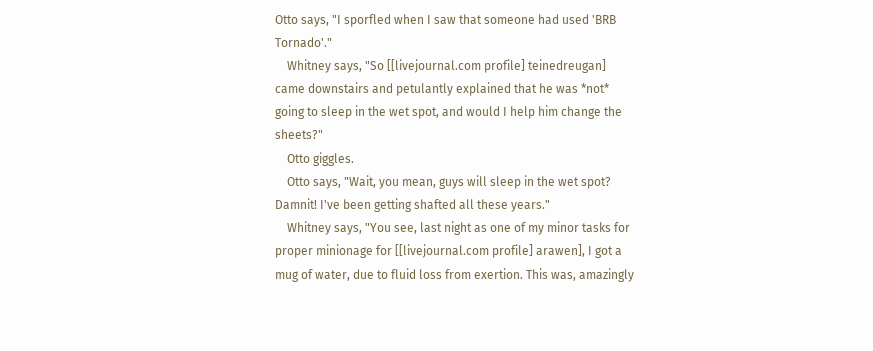Otto says, "I sporfled when I saw that someone had used 'BRB Tornado'."
    Whitney says, "So [[livejournal.com profile] teinedreugan] came downstairs and petulantly explained that he was *not* going to sleep in the wet spot, and would I help him change the sheets?"
    Otto giggles.
    Otto says, "Wait, you mean, guys will sleep in the wet spot? Damnit! I've been getting shafted all these years."
    Whitney says, "You see, last night as one of my minor tasks for proper minionage for [[livejournal.com profile] arawen], I got a mug of water, due to fluid loss from exertion. This was, amazingly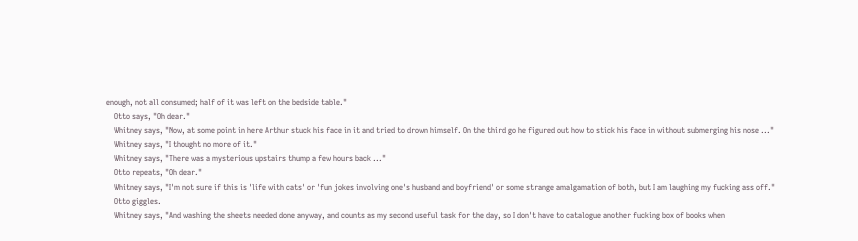enough, not all consumed; half of it was left on the bedside table."
    Otto says, "Oh dear."
    Whitney says, "Now, at some point in here Arthur stuck his face in it and tried to drown himself. On the third go he figured out how to stick his face in without submerging his nose ..."
    Whitney says, "I thought no more of it."
    Whitney says, "There was a mysterious upstairs thump a few hours back ..."
    Otto repeats, "Oh dear."
    Whitney says, "I'm not sure if this is 'life with cats' or 'fun jokes involving one's husband and boyfriend' or some strange amalgamation of both, but I am laughing my fucking ass off."
    Otto giggles.
    Whitney says, "And washing the sheets needed done anyway, and counts as my second useful task for the day, so I don't have to catalogue another fucking box of books when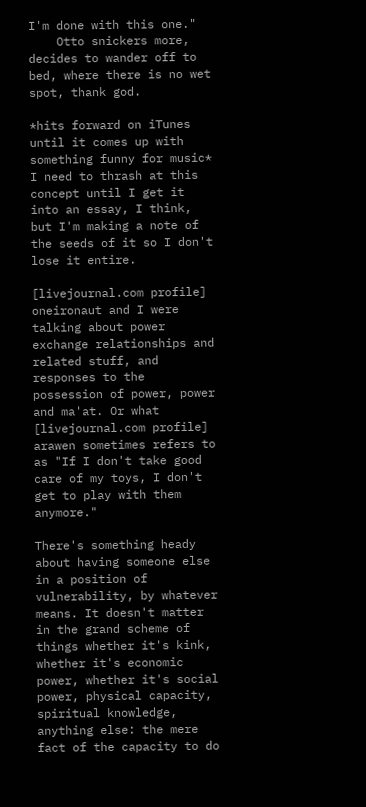I'm done with this one."
    Otto snickers more, decides to wander off to bed, where there is no wet spot, thank god.

*hits forward on iTunes until it comes up with something funny for music*
I need to thrash at this concept until I get it into an essay, I think, but I'm making a note of the seeds of it so I don't lose it entire.

[livejournal.com profile] oneironaut and I were talking about power exchange relationships and related stuff, and responses to the possession of power, power and ma'at. Or what [livejournal.com profile] arawen sometimes refers to as "If I don't take good care of my toys, I don't get to play with them anymore."

There's something heady about having someone else in a position of vulnerability, by whatever means. It doesn't matter in the grand scheme of things whether it's kink, whether it's economic power, whether it's social power, physical capacity, spiritual knowledge, anything else: the mere fact of the capacity to do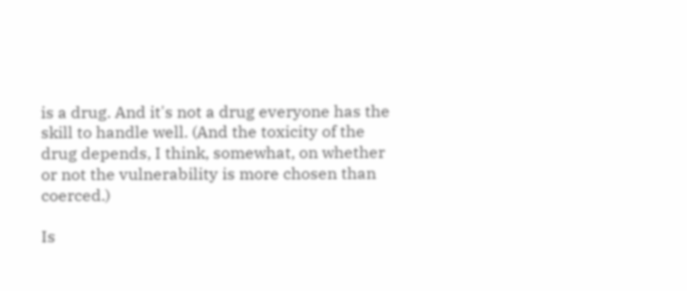is a drug. And it's not a drug everyone has the skill to handle well. (And the toxicity of the drug depends, I think, somewhat, on whether or not the vulnerability is more chosen than coerced.)

Is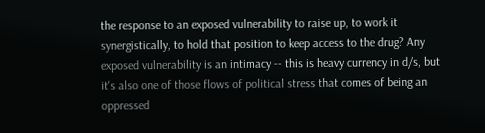the response to an exposed vulnerability to raise up, to work it synergistically, to hold that position to keep access to the drug? Any exposed vulnerability is an intimacy -- this is heavy currency in d/s, but it's also one of those flows of political stress that comes of being an oppressed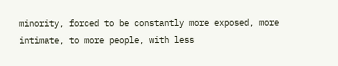minority, forced to be constantly more exposed, more intimate, to more people, with less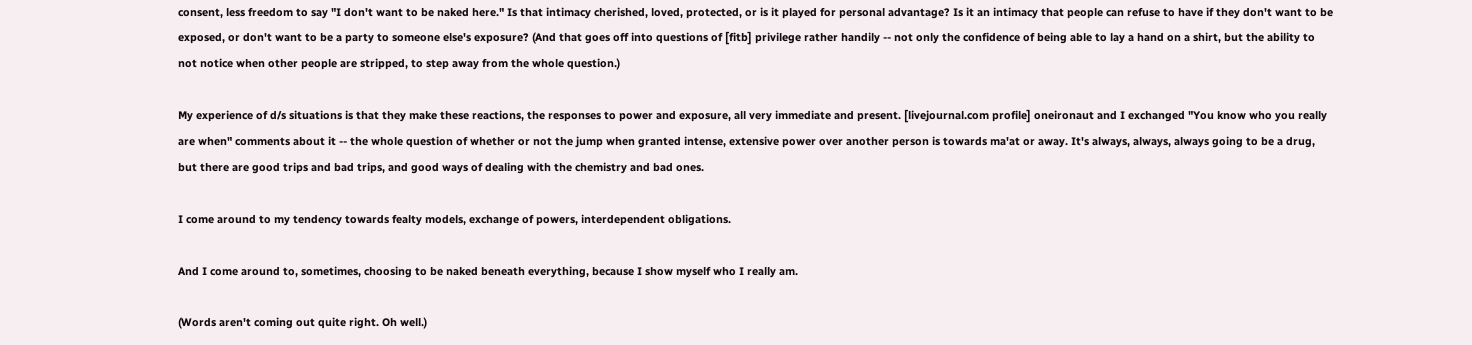consent, less freedom to say "I don't want to be naked here." Is that intimacy cherished, loved, protected, or is it played for personal advantage? Is it an intimacy that people can refuse to have if they don't want to be exposed, or don't want to be a party to someone else's exposure? (And that goes off into questions of [fitb] privilege rather handily -- not only the confidence of being able to lay a hand on a shirt, but the ability to not notice when other people are stripped, to step away from the whole question.)

My experience of d/s situations is that they make these reactions, the responses to power and exposure, all very immediate and present. [livejournal.com profile] oneironaut and I exchanged "You know who you really are when" comments about it -- the whole question of whether or not the jump when granted intense, extensive power over another person is towards ma'at or away. It's always, always, always going to be a drug, but there are good trips and bad trips, and good ways of dealing with the chemistry and bad ones.

I come around to my tendency towards fealty models, exchange of powers, interdependent obligations.

And I come around to, sometimes, choosing to be naked beneath everything, because I show myself who I really am.

(Words aren't coming out quite right. Oh well.)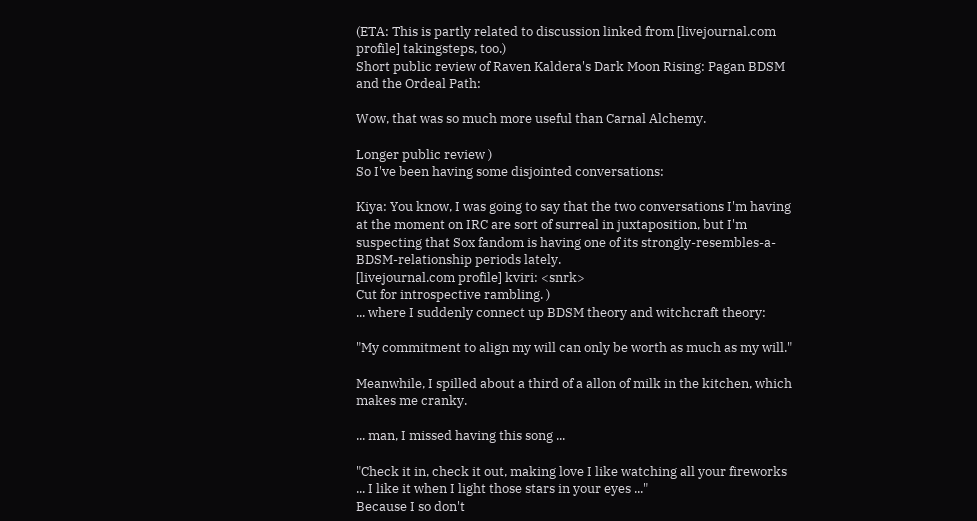(ETA: This is partly related to discussion linked from [livejournal.com profile] takingsteps, too.)
Short public review of Raven Kaldera's Dark Moon Rising: Pagan BDSM and the Ordeal Path:

Wow, that was so much more useful than Carnal Alchemy.

Longer public review )
So I've been having some disjointed conversations:

Kiya: You know, I was going to say that the two conversations I'm having at the moment on IRC are sort of surreal in juxtaposition, but I'm suspecting that Sox fandom is having one of its strongly-resembles-a-BDSM-relationship periods lately.
[livejournal.com profile] kviri: <snrk>
Cut for introspective rambling. )
... where I suddenly connect up BDSM theory and witchcraft theory:

"My commitment to align my will can only be worth as much as my will."

Meanwhile, I spilled about a third of a allon of milk in the kitchen, which makes me cranky.

... man, I missed having this song ...

"Check it in, check it out, making love I like watching all your fireworks ... I like it when I light those stars in your eyes ..."
Because I so don't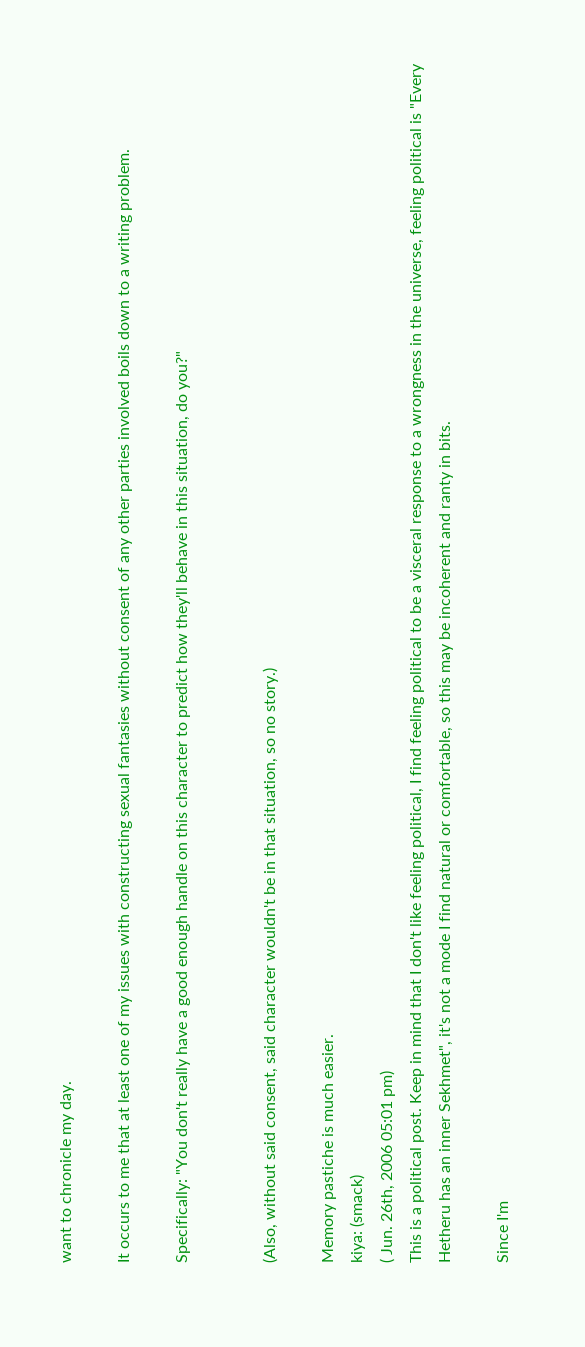want to chronicle my day.

It occurs to me that at least one of my issues with constructing sexual fantasies without consent of any other parties involved boils down to a writing problem.

Specifically: "You don't really have a good enough handle on this character to predict how they'll behave in this situation, do you?"


(Also, without said consent, said character wouldn't be in that situation, so no story.)

Memory pastiche is much easier.
kiya: (smack)
( Jun. 26th, 2006 05:01 pm)
This is a political post. Keep in mind that I don't like feeling political, I find feeling political to be a visceral response to a wrongness in the universe, feeling political is "Every Hetheru has an inner Sekhmet", it's not a mode I find natural or comfortable, so this may be incoherent and ranty in bits.

Since I'm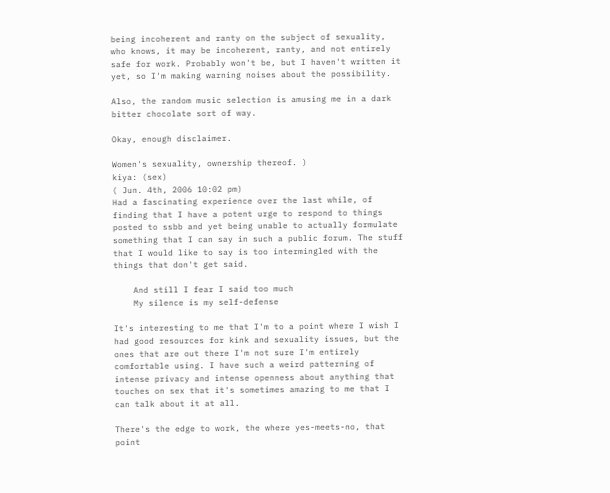being incoherent and ranty on the subject of sexuality, who knows, it may be incoherent, ranty, and not entirely safe for work. Probably won't be, but I haven't written it yet, so I'm making warning noises about the possibility.

Also, the random music selection is amusing me in a dark bitter chocolate sort of way.

Okay, enough disclaimer.

Women's sexuality, ownership thereof. )
kiya: (sex)
( Jun. 4th, 2006 10:02 pm)
Had a fascinating experience over the last while, of finding that I have a potent urge to respond to things posted to ssbb and yet being unable to actually formulate something that I can say in such a public forum. The stuff that I would like to say is too intermingled with the things that don't get said.

    And still I fear I said too much
    My silence is my self-defense

It's interesting to me that I'm to a point where I wish I had good resources for kink and sexuality issues, but the ones that are out there I'm not sure I'm entirely comfortable using. I have such a weird patterning of intense privacy and intense openness about anything that touches on sex that it's sometimes amazing to me that I can talk about it at all.

There's the edge to work, the where yes-meets-no, that point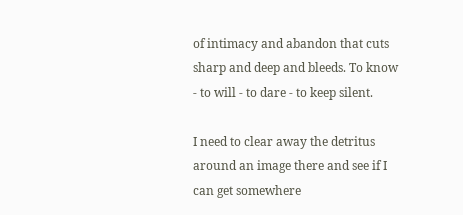of intimacy and abandon that cuts sharp and deep and bleeds. To know - to will - to dare - to keep silent.

I need to clear away the detritus around an image there and see if I can get somewhere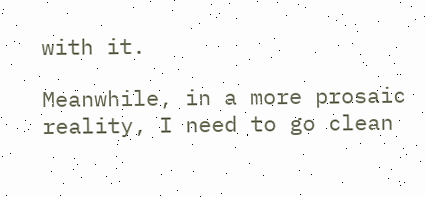with it.

Meanwhile, in a more prosaic reality, I need to go clean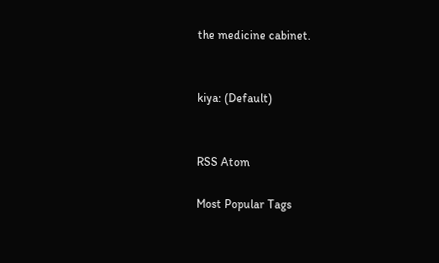the medicine cabinet.


kiya: (Default)


RSS Atom

Most Popular Tags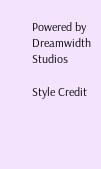Powered by Dreamwidth Studios

Style Credit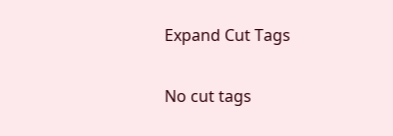Expand Cut Tags

No cut tags